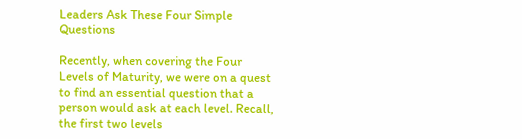Leaders Ask These Four Simple Questions

Recently, when covering the Four Levels of Maturity, we were on a quest to find an essential question that a person would ask at each level. Recall, the first two levels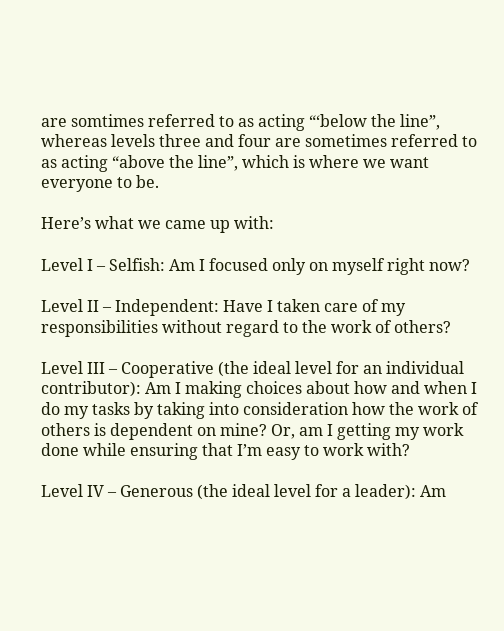are somtimes referred to as acting “‘below the line”, whereas levels three and four are sometimes referred to as acting “above the line”, which is where we want everyone to be.

Here’s what we came up with:

Level I – Selfish: Am I focused only on myself right now?

Level II – Independent: Have I taken care of my responsibilities without regard to the work of others?

Level III – Cooperative (the ideal level for an individual contributor): Am I making choices about how and when I do my tasks by taking into consideration how the work of others is dependent on mine? Or, am I getting my work done while ensuring that I’m easy to work with?

Level IV – Generous (the ideal level for a leader): Am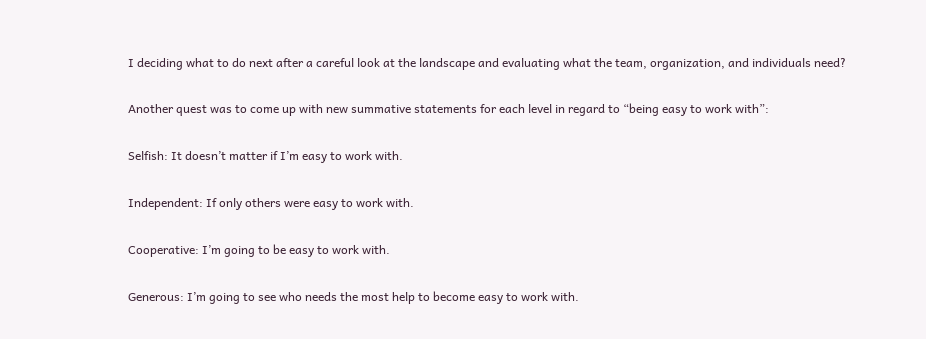I deciding what to do next after a careful look at the landscape and evaluating what the team, organization, and individuals need?

Another quest was to come up with new summative statements for each level in regard to “being easy to work with”:

Selfish: It doesn’t matter if I’m easy to work with.

Independent: If only others were easy to work with.

Cooperative: I’m going to be easy to work with.

Generous: I’m going to see who needs the most help to become easy to work with.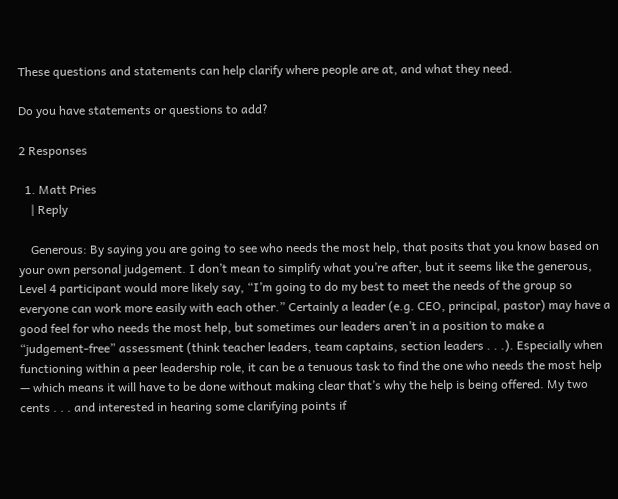These questions and statements can help clarify where people are at, and what they need.

Do you have statements or questions to add?

2 Responses

  1. Matt Pries
    | Reply

    Generous: By saying you are going to see who needs the most help, that posits that you know based on your own personal judgement. I don’t mean to simplify what you’re after, but it seems like the generous, Level 4 participant would more likely say, “I’m going to do my best to meet the needs of the group so everyone can work more easily with each other.” Certainly a leader (e.g. CEO, principal, pastor) may have a good feel for who needs the most help, but sometimes our leaders aren’t in a position to make a “judgement-free” assessment (think teacher leaders, team captains, section leaders . . .). Especially when functioning within a peer leadership role, it can be a tenuous task to find the one who needs the most help — which means it will have to be done without making clear that’s why the help is being offered. My two cents . . . and interested in hearing some clarifying points if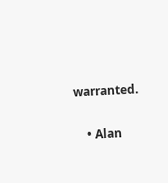warranted.

    • Alan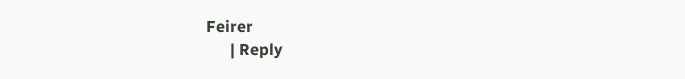Feirer
      | Reply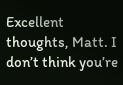Excellent thoughts, Matt. I don’t think you’re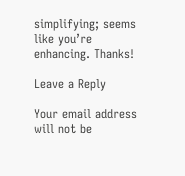simplifying; seems like you’re enhancing. Thanks!

Leave a Reply

Your email address will not be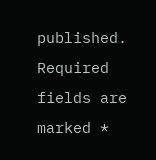published. Required fields are marked *